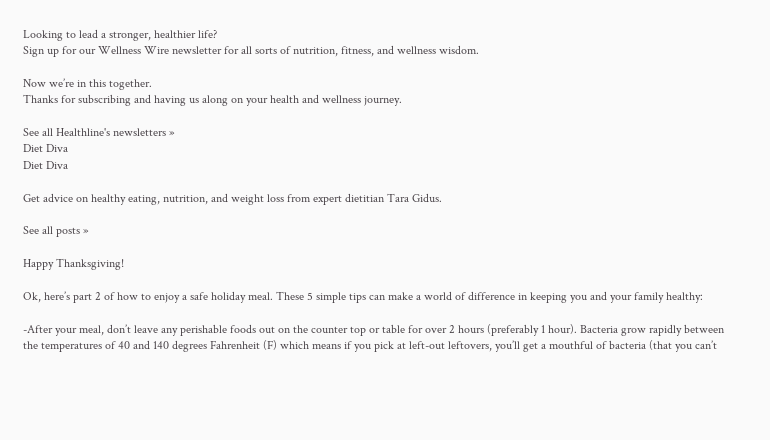Looking to lead a stronger, healthier life?
Sign up for our Wellness Wire newsletter for all sorts of nutrition, fitness, and wellness wisdom.

Now we’re in this together.
Thanks for subscribing and having us along on your health and wellness journey.

See all Healthline's newsletters »
Diet Diva
Diet Diva

Get advice on healthy eating, nutrition, and weight loss from expert dietitian Tara Gidus.

See all posts »

Happy Thanksgiving!

Ok, here’s part 2 of how to enjoy a safe holiday meal. These 5 simple tips can make a world of difference in keeping you and your family healthy:

-After your meal, don’t leave any perishable foods out on the counter top or table for over 2 hours (preferably 1 hour). Bacteria grow rapidly between the temperatures of 40 and 140 degrees Fahrenheit (F) which means if you pick at left-out leftovers, you’ll get a mouthful of bacteria (that you can’t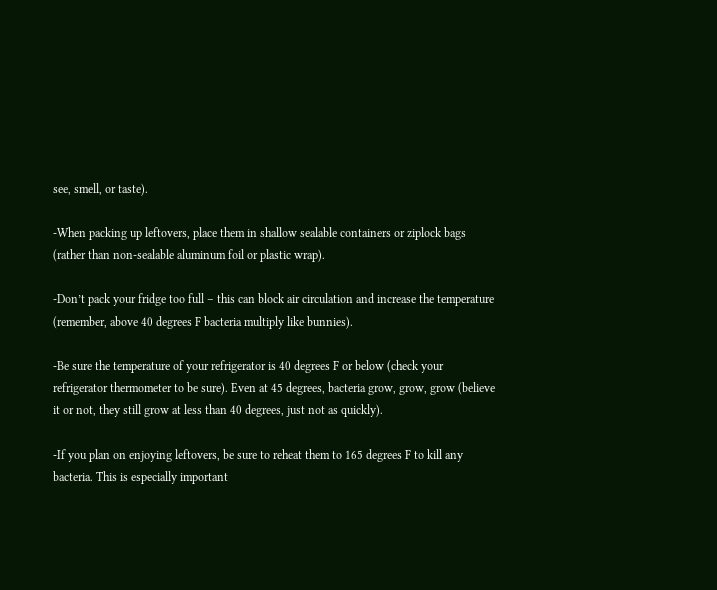see, smell, or taste).

-When packing up leftovers, place them in shallow sealable containers or ziplock bags (rather than non-sealable aluminum foil or plastic wrap).

-Don’t pack your fridge too full – this can block air circulation and increase the temperature (remember, above 40 degrees F bacteria multiply like bunnies).

-Be sure the temperature of your refrigerator is 40 degrees F or below (check your refrigerator thermometer to be sure). Even at 45 degrees, bacteria grow, grow, grow (believe it or not, they still grow at less than 40 degrees, just not as quickly).

-If you plan on enjoying leftovers, be sure to reheat them to 165 degrees F to kill any bacteria. This is especially important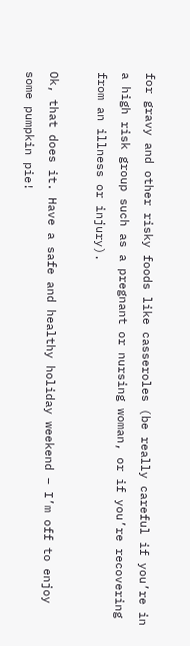for gravy and other risky foods like casseroles (be really careful if you’re in a high risk group such as a pregnant or nursing woman, or if you’re recovering from an illness or injury).

Ok, that does it. Have a safe and healthy holiday weekend – I’m off to enjoy some pumpkin pie!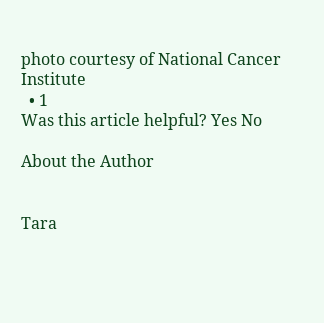photo courtesy of National Cancer Institute
  • 1
Was this article helpful? Yes No

About the Author


Tara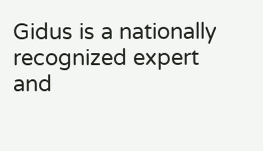Gidus is a nationally recognized expert and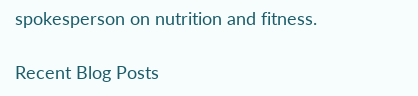spokesperson on nutrition and fitness.

Recent Blog Posts